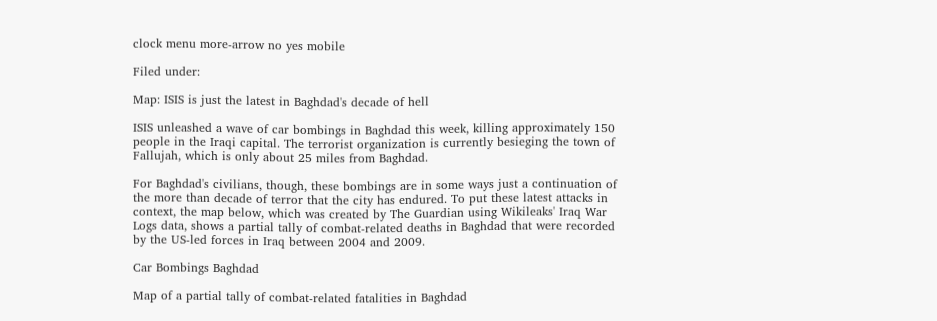clock menu more-arrow no yes mobile

Filed under:

Map: ISIS is just the latest in Baghdad's decade of hell

ISIS unleashed a wave of car bombings in Baghdad this week, killing approximately 150 people in the Iraqi capital. The terrorist organization is currently besieging the town of Fallujah, which is only about 25 miles from Baghdad.

For Baghdad's civilians, though, these bombings are in some ways just a continuation of the more than decade of terror that the city has endured. To put these latest attacks in context, the map below, which was created by The Guardian using Wikileaks' Iraq War Logs data, shows a partial tally of combat-related deaths in Baghdad that were recorded by the US-led forces in Iraq between 2004 and 2009.

Car Bombings Baghdad

Map of a partial tally of combat-related fatalities in Baghdad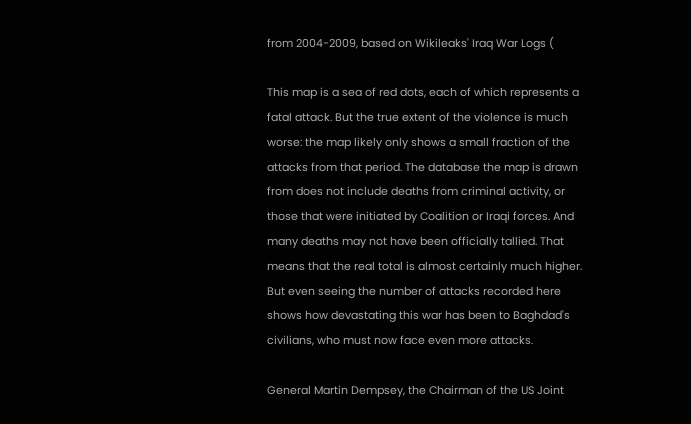from 2004-2009, based on Wikileaks' Iraq War Logs (

This map is a sea of red dots, each of which represents a fatal attack. But the true extent of the violence is much worse: the map likely only shows a small fraction of the attacks from that period. The database the map is drawn from does not include deaths from criminal activity, or those that were initiated by Coalition or Iraqi forces. And many deaths may not have been officially tallied. That means that the real total is almost certainly much higher. But even seeing the number of attacks recorded here shows how devastating this war has been to Baghdad's civilians, who must now face even more attacks.

General Martin Dempsey, the Chairman of the US Joint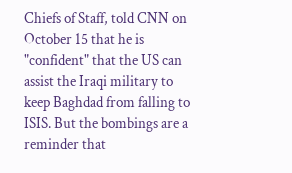Chiefs of Staff, told CNN on October 15 that he is "confident" that the US can assist the Iraqi military to keep Baghdad from falling to ISIS. But the bombings are a reminder that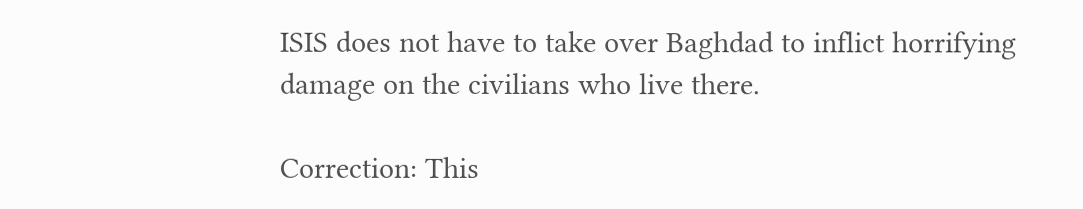ISIS does not have to take over Baghdad to inflict horrifying damage on the civilians who live there.

Correction: This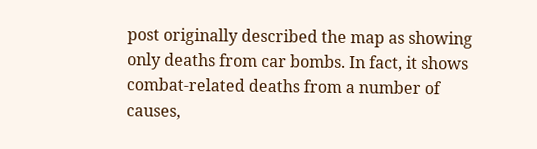post originally described the map as showing only deaths from car bombs. In fact, it shows combat-related deaths from a number of causes,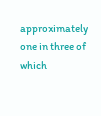approximately one in three of which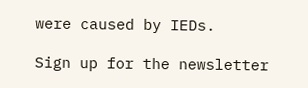were caused by IEDs.

Sign up for the newsletter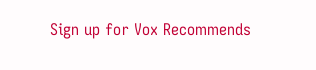Sign up for Vox Recommends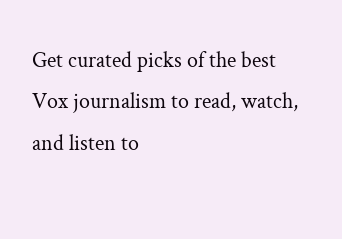Get curated picks of the best Vox journalism to read, watch, and listen to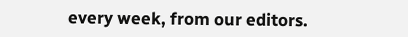every week, from our editors.